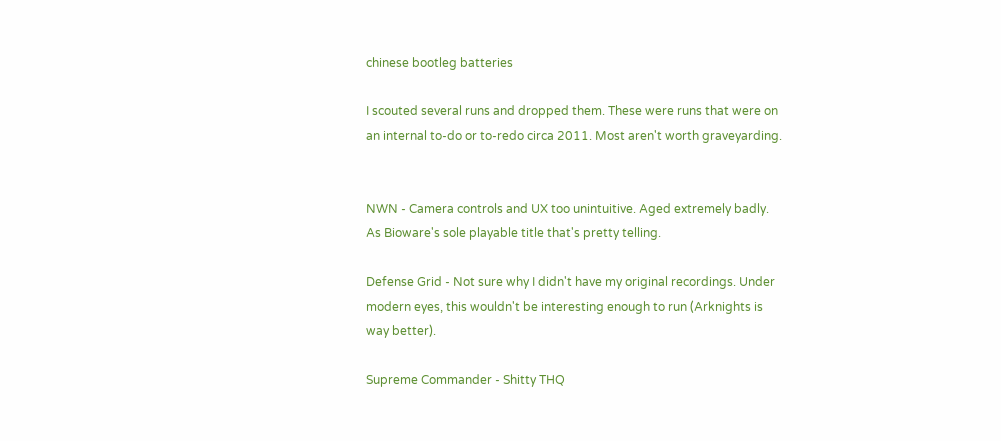chinese bootleg batteries

I scouted several runs and dropped them. These were runs that were on an internal to-do or to-redo circa 2011. Most aren't worth graveyarding.


NWN - Camera controls and UX too unintuitive. Aged extremely badly. As Bioware's sole playable title that's pretty telling.

Defense Grid - Not sure why I didn't have my original recordings. Under modern eyes, this wouldn't be interesting enough to run (Arknights is way better).

Supreme Commander - Shitty THQ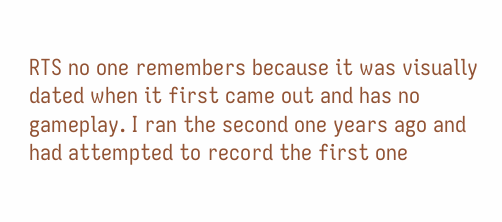RTS no one remembers because it was visually dated when it first came out and has no gameplay. I ran the second one years ago and had attempted to record the first one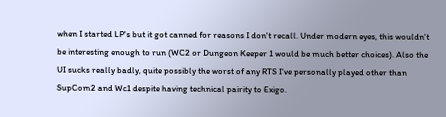when I started LP's but it got canned for reasons I don't recall. Under modern eyes, this wouldn't be interesting enough to run (WC2 or Dungeon Keeper 1 would be much better choices). Also the UI sucks really badly, quite possibly the worst of any RTS I've personally played other than SupCom2 and Wc1 despite having technical pairity to Exigo.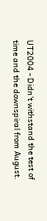UT2004 - Didn't withstand the test of time and the downspiral from August.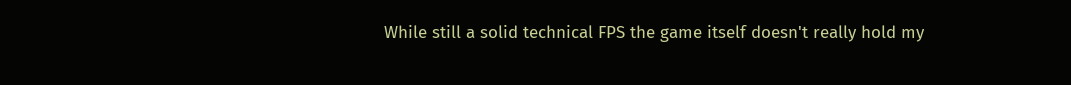While still a solid technical FPS the game itself doesn't really hold my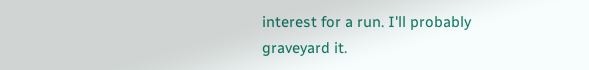interest for a run. I'll probably graveyard it.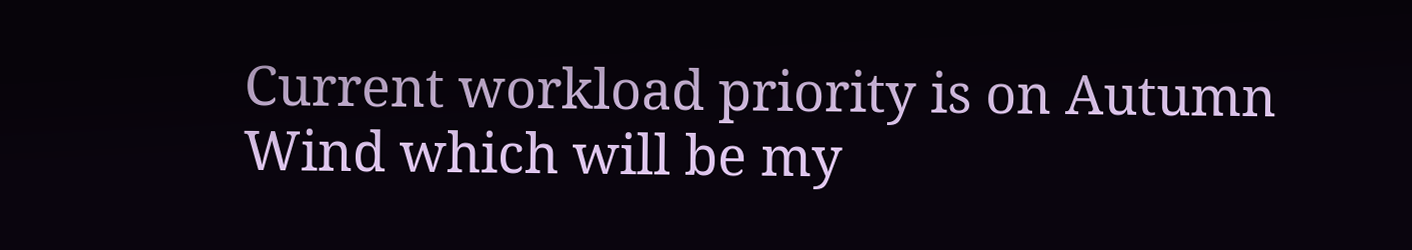Current workload priority is on Autumn Wind which will be my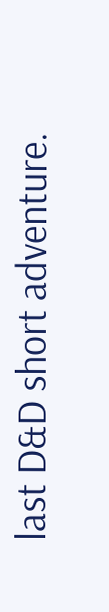last D&D short adventure.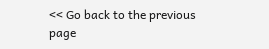<< Go back to the previous page